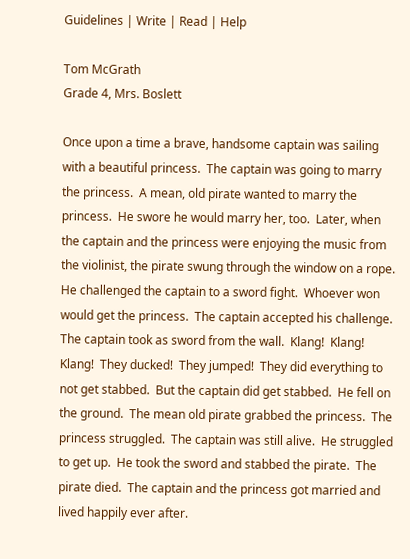Guidelines | Write | Read | Help

Tom McGrath
Grade 4, Mrs. Boslett

Once upon a time a brave, handsome captain was sailing with a beautiful princess.  The captain was going to marry the princess.  A mean, old pirate wanted to marry the princess.  He swore he would marry her, too.  Later, when the captain and the princess were enjoying the music from the violinist, the pirate swung through the window on a rope.  He challenged the captain to a sword fight.  Whoever won would get the princess.  The captain accepted his challenge.  The captain took as sword from the wall.  Klang!  Klang!  Klang!  They ducked!  They jumped!  They did everything to not get stabbed.  But the captain did get stabbed.  He fell on the ground.  The mean old pirate grabbed the princess.  The princess struggled.  The captain was still alive.  He struggled to get up.  He took the sword and stabbed the pirate.  The pirate died.  The captain and the princess got married and lived happily ever after.